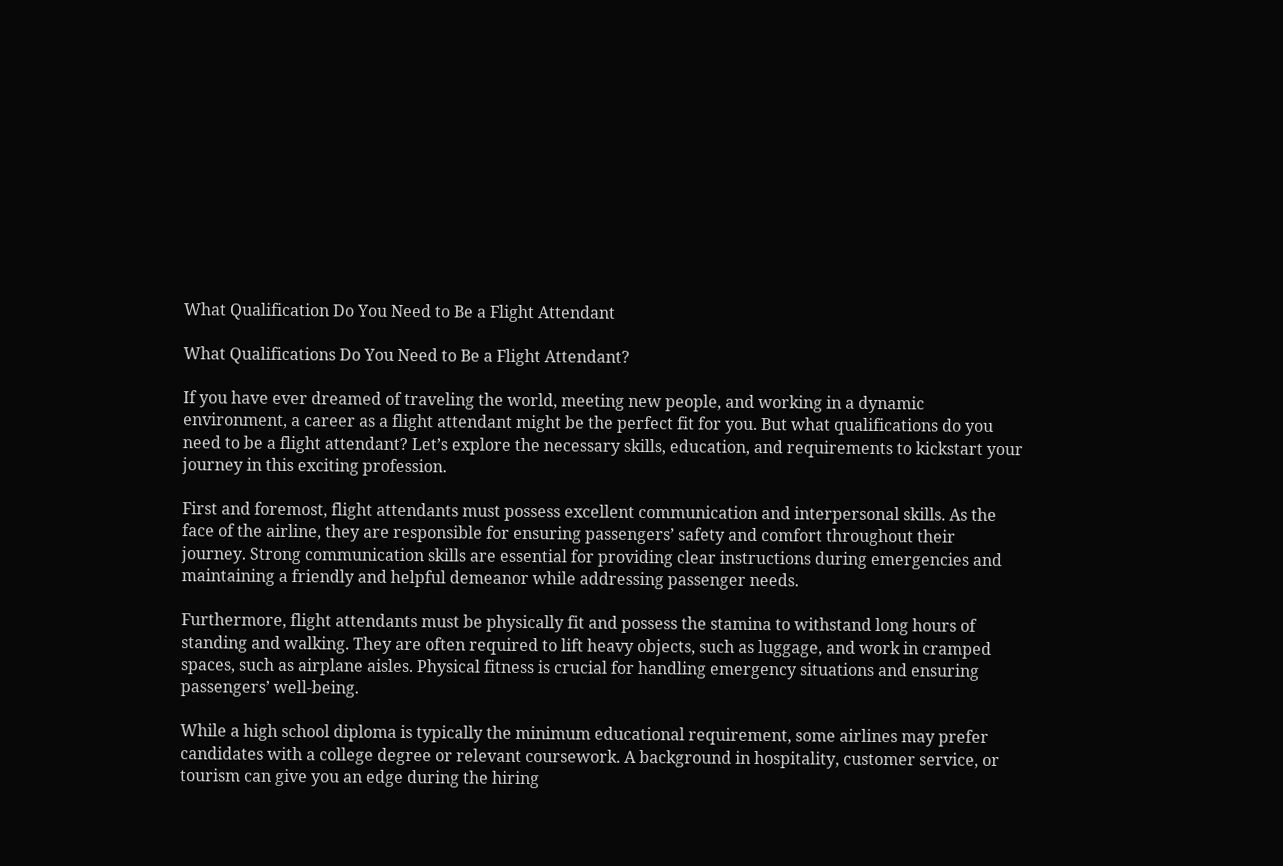What Qualification Do You Need to Be a Flight Attendant

What Qualifications Do You Need to Be a Flight Attendant?

If you have ever dreamed of traveling the world, meeting new people, and working in a dynamic environment, a career as a flight attendant might be the perfect fit for you. But what qualifications do you need to be a flight attendant? Let’s explore the necessary skills, education, and requirements to kickstart your journey in this exciting profession.

First and foremost, flight attendants must possess excellent communication and interpersonal skills. As the face of the airline, they are responsible for ensuring passengers’ safety and comfort throughout their journey. Strong communication skills are essential for providing clear instructions during emergencies and maintaining a friendly and helpful demeanor while addressing passenger needs.

Furthermore, flight attendants must be physically fit and possess the stamina to withstand long hours of standing and walking. They are often required to lift heavy objects, such as luggage, and work in cramped spaces, such as airplane aisles. Physical fitness is crucial for handling emergency situations and ensuring passengers’ well-being.

While a high school diploma is typically the minimum educational requirement, some airlines may prefer candidates with a college degree or relevant coursework. A background in hospitality, customer service, or tourism can give you an edge during the hiring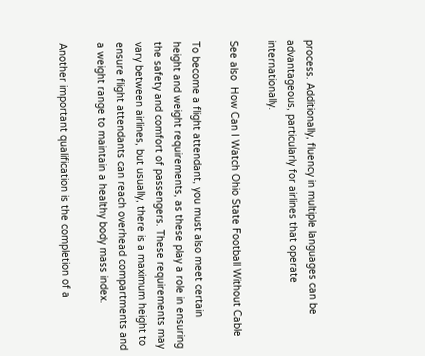process. Additionally, fluency in multiple languages can be advantageous, particularly for airlines that operate internationally.

See also  How Can I Watch Ohio State Football Without Cable

To become a flight attendant, you must also meet certain height and weight requirements, as these play a role in ensuring the safety and comfort of passengers. These requirements may vary between airlines, but usually, there is a maximum height to ensure flight attendants can reach overhead compartments and a weight range to maintain a healthy body mass index.

Another important qualification is the completion of a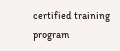certified training program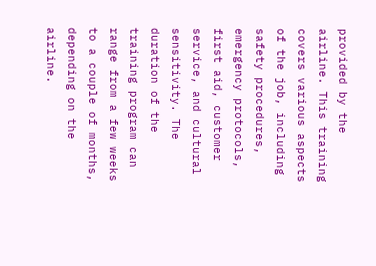provided by the airline. This training covers various aspects of the job, including safety procedures, emergency protocols, first aid, customer service, and cultural sensitivity. The duration of the training program can range from a few weeks to a couple of months, depending on the airline.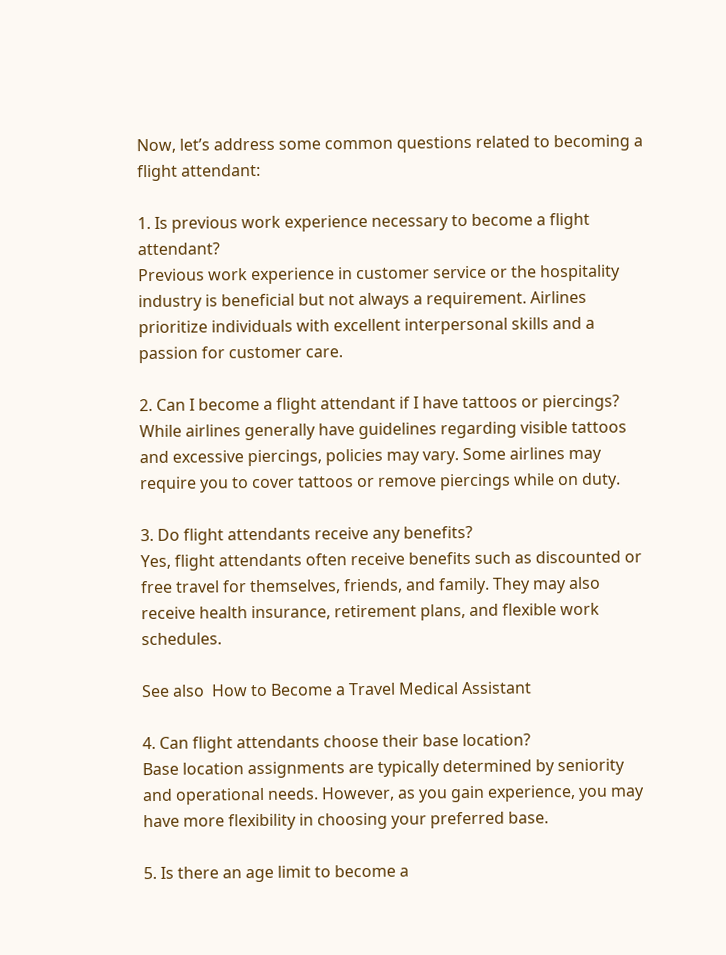Now, let’s address some common questions related to becoming a flight attendant:

1. Is previous work experience necessary to become a flight attendant?
Previous work experience in customer service or the hospitality industry is beneficial but not always a requirement. Airlines prioritize individuals with excellent interpersonal skills and a passion for customer care.

2. Can I become a flight attendant if I have tattoos or piercings?
While airlines generally have guidelines regarding visible tattoos and excessive piercings, policies may vary. Some airlines may require you to cover tattoos or remove piercings while on duty.

3. Do flight attendants receive any benefits?
Yes, flight attendants often receive benefits such as discounted or free travel for themselves, friends, and family. They may also receive health insurance, retirement plans, and flexible work schedules.

See also  How to Become a Travel Medical Assistant

4. Can flight attendants choose their base location?
Base location assignments are typically determined by seniority and operational needs. However, as you gain experience, you may have more flexibility in choosing your preferred base.

5. Is there an age limit to become a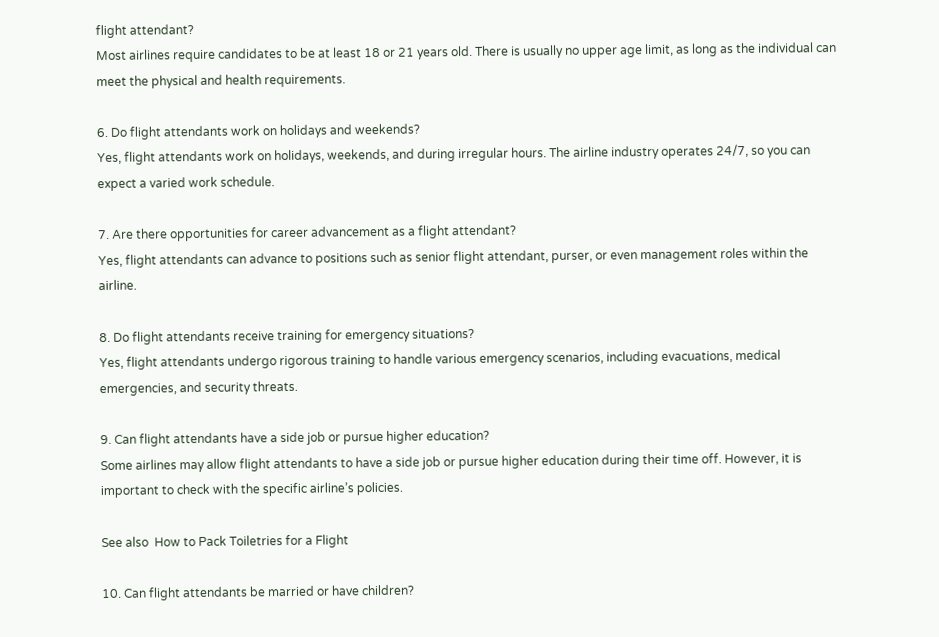flight attendant?
Most airlines require candidates to be at least 18 or 21 years old. There is usually no upper age limit, as long as the individual can meet the physical and health requirements.

6. Do flight attendants work on holidays and weekends?
Yes, flight attendants work on holidays, weekends, and during irregular hours. The airline industry operates 24/7, so you can expect a varied work schedule.

7. Are there opportunities for career advancement as a flight attendant?
Yes, flight attendants can advance to positions such as senior flight attendant, purser, or even management roles within the airline.

8. Do flight attendants receive training for emergency situations?
Yes, flight attendants undergo rigorous training to handle various emergency scenarios, including evacuations, medical emergencies, and security threats.

9. Can flight attendants have a side job or pursue higher education?
Some airlines may allow flight attendants to have a side job or pursue higher education during their time off. However, it is important to check with the specific airline’s policies.

See also  How to Pack Toiletries for a Flight

10. Can flight attendants be married or have children?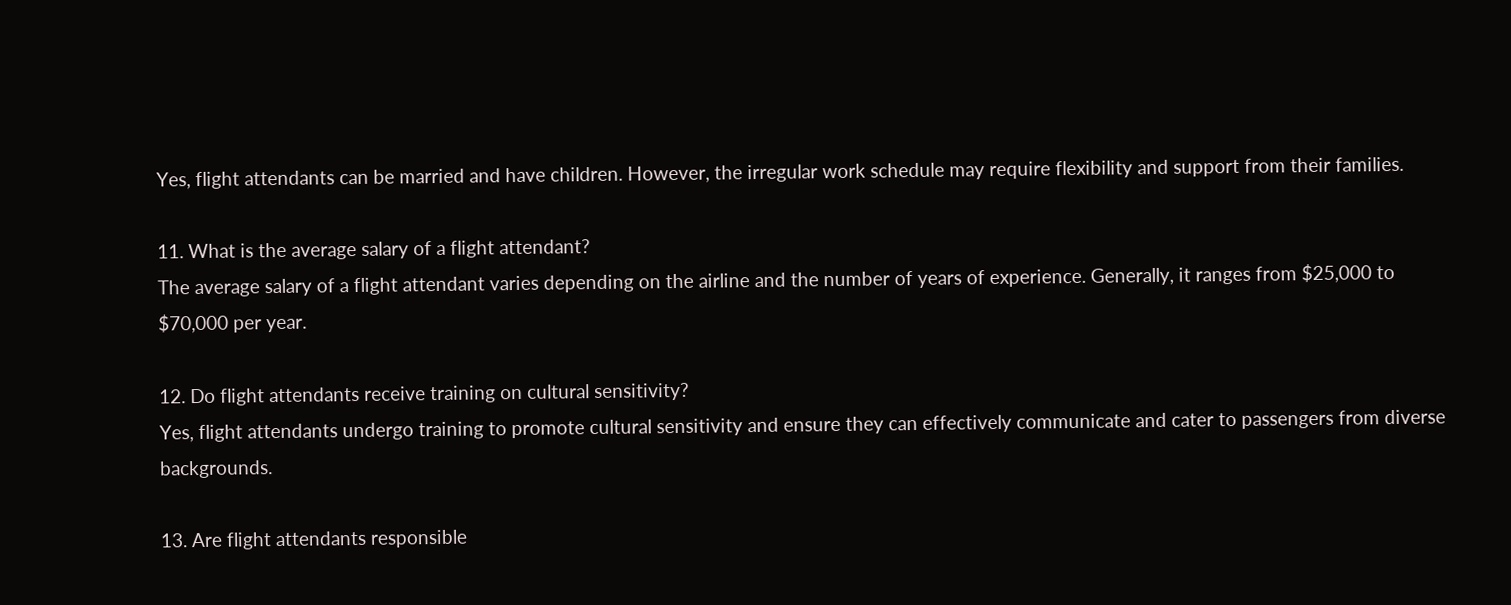Yes, flight attendants can be married and have children. However, the irregular work schedule may require flexibility and support from their families.

11. What is the average salary of a flight attendant?
The average salary of a flight attendant varies depending on the airline and the number of years of experience. Generally, it ranges from $25,000 to $70,000 per year.

12. Do flight attendants receive training on cultural sensitivity?
Yes, flight attendants undergo training to promote cultural sensitivity and ensure they can effectively communicate and cater to passengers from diverse backgrounds.

13. Are flight attendants responsible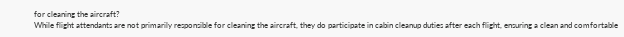for cleaning the aircraft?
While flight attendants are not primarily responsible for cleaning the aircraft, they do participate in cabin cleanup duties after each flight, ensuring a clean and comfortable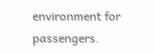environment for passengers.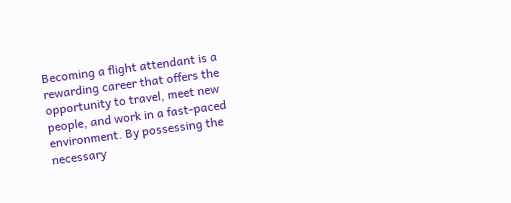Becoming a flight attendant is a rewarding career that offers the opportunity to travel, meet new people, and work in a fast-paced environment. By possessing the necessary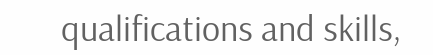qualifications and skills,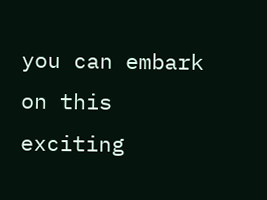you can embark on this exciting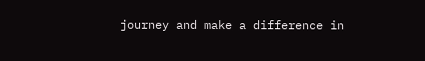journey and make a difference in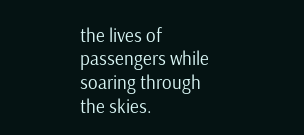the lives of passengers while soaring through the skies.